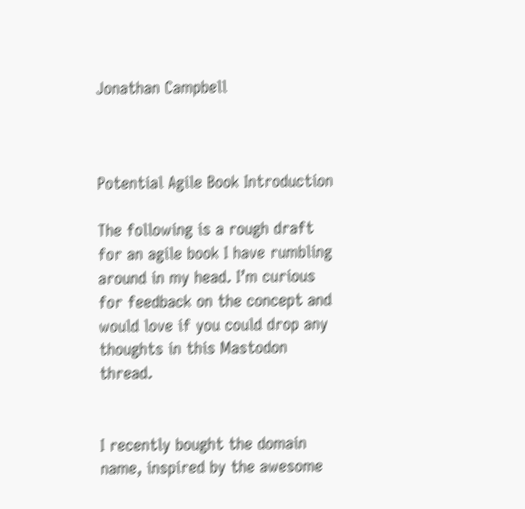Jonathan Campbell



Potential Agile Book Introduction

The following is a rough draft for an agile book I have rumbling around in my head. I’m curious for feedback on the concept and would love if you could drop any thoughts in this Mastodon thread.


I recently bought the domain name, inspired by the awesome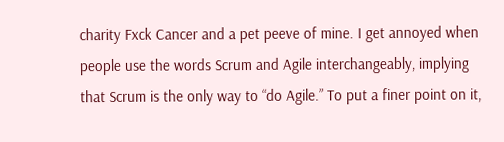charity Fxck Cancer and a pet peeve of mine. I get annoyed when people use the words Scrum and Agile interchangeably, implying that Scrum is the only way to “do Agile.” To put a finer point on it,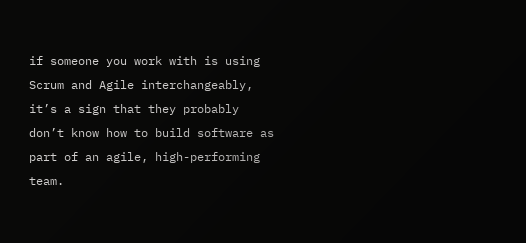if someone you work with is using Scrum and Agile interchangeably, it’s a sign that they probably don’t know how to build software as part of an agile, high-performing team.